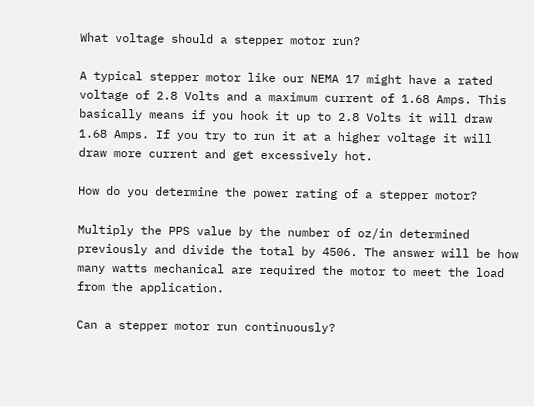What voltage should a stepper motor run?

A typical stepper motor like our NEMA 17 might have a rated voltage of 2.8 Volts and a maximum current of 1.68 Amps. This basically means if you hook it up to 2.8 Volts it will draw 1.68 Amps. If you try to run it at a higher voltage it will draw more current and get excessively hot.

How do you determine the power rating of a stepper motor?

Multiply the PPS value by the number of oz/in determined previously and divide the total by 4506. The answer will be how many watts mechanical are required the motor to meet the load from the application.

Can a stepper motor run continuously?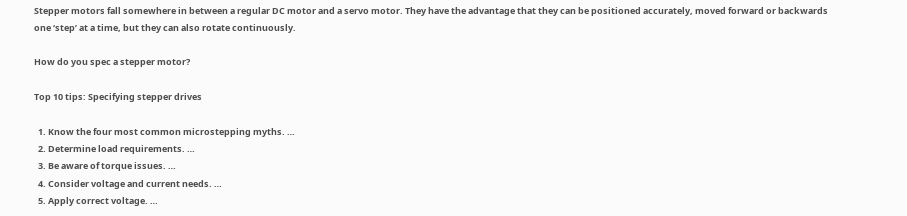Stepper motors fall somewhere in between a regular DC motor and a servo motor. They have the advantage that they can be positioned accurately, moved forward or backwards one ‘step’ at a time, but they can also rotate continuously.

How do you spec a stepper motor?

Top 10 tips: Specifying stepper drives

  1. Know the four most common microstepping myths. …
  2. Determine load requirements. …
  3. Be aware of torque issues. …
  4. Consider voltage and current needs. …
  5. Apply correct voltage. …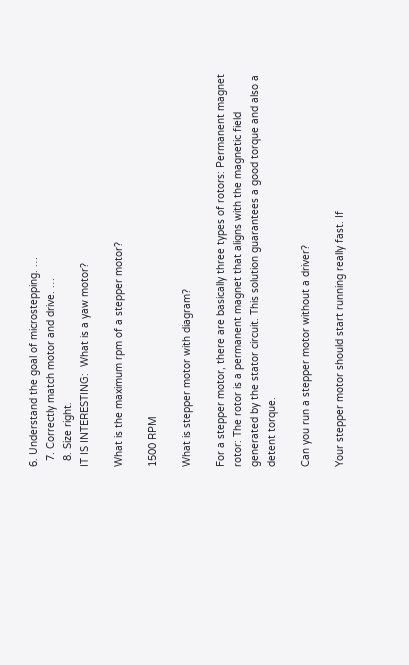6. Understand the goal of microstepping. …
  7. Correctly match motor and drive. …
  8. Size right.
IT IS INTERESTING:  What is a yaw motor?

What is the maximum rpm of a stepper motor?

1500 RPM

What is stepper motor with diagram?

For a stepper motor, there are basically three types of rotors: Permanent magnet rotor: The rotor is a permanent magnet that aligns with the magnetic field generated by the stator circuit. This solution guarantees a good torque and also a detent torque.

Can you run a stepper motor without a driver?

Your stepper motor should start running really fast. If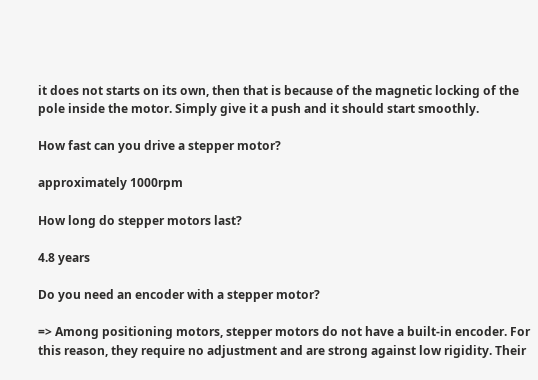it does not starts on its own, then that is because of the magnetic locking of the pole inside the motor. Simply give it a push and it should start smoothly.

How fast can you drive a stepper motor?

approximately 1000rpm

How long do stepper motors last?

4.8 years

Do you need an encoder with a stepper motor?

=> Among positioning motors, stepper motors do not have a built-in encoder. For this reason, they require no adjustment and are strong against low rigidity. Their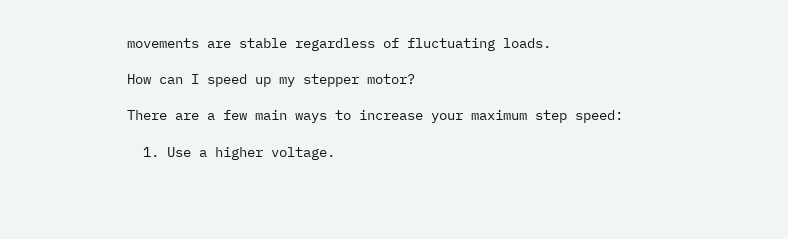movements are stable regardless of fluctuating loads.

How can I speed up my stepper motor?

There are a few main ways to increase your maximum step speed:

  1. Use a higher voltage.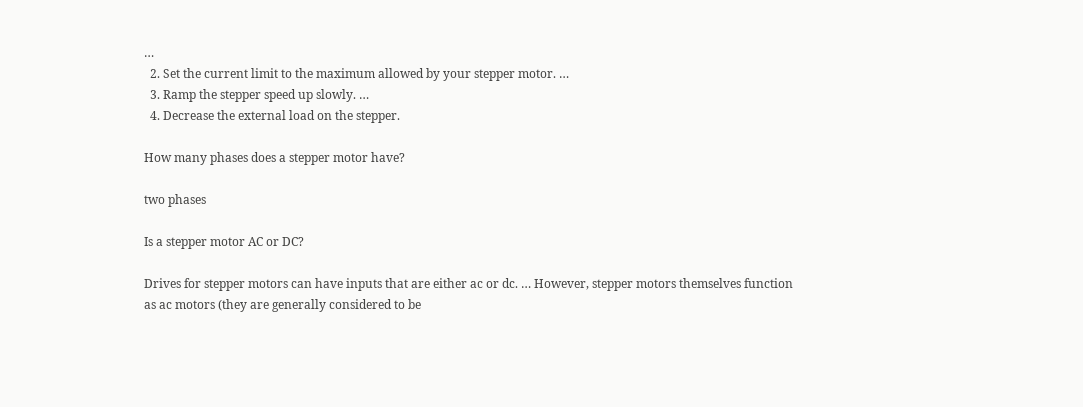…
  2. Set the current limit to the maximum allowed by your stepper motor. …
  3. Ramp the stepper speed up slowly. …
  4. Decrease the external load on the stepper.

How many phases does a stepper motor have?

two phases

Is a stepper motor AC or DC?

Drives for stepper motors can have inputs that are either ac or dc. … However, stepper motors themselves function as ac motors (they are generally considered to be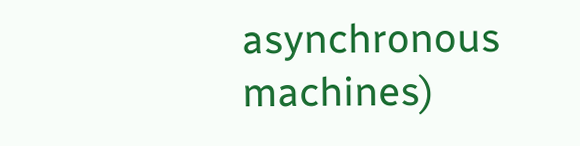asynchronous machines)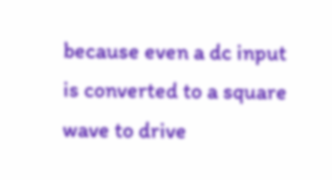because even a dc input is converted to a square wave to drive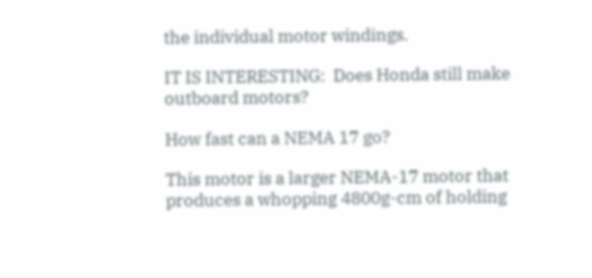the individual motor windings.

IT IS INTERESTING:  Does Honda still make outboard motors?

How fast can a NEMA 17 go?

This motor is a larger NEMA-17 motor that produces a whopping 4800g-cm of holding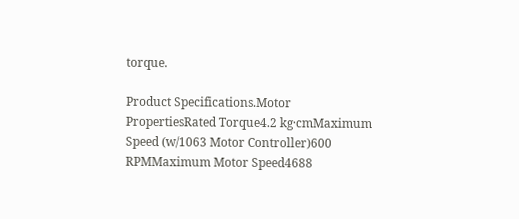torque.

Product Specifications.Motor PropertiesRated Torque4.2 kg·cmMaximum Speed (w/1063 Motor Controller)600 RPMMaximum Motor Speed4688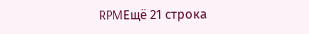RPMЕщё 21 строка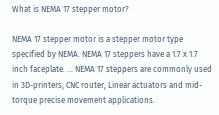What is NEMA 17 stepper motor?

NEMA 17 stepper motor is a stepper motor type specified by NEMA. NEMA 17 steppers have a 1.7 x 1.7 inch faceplate. … NEMA 17 steppers are commonly used in 3D-printers, CNC router, Linear actuators and mid-torque precise movement applications.